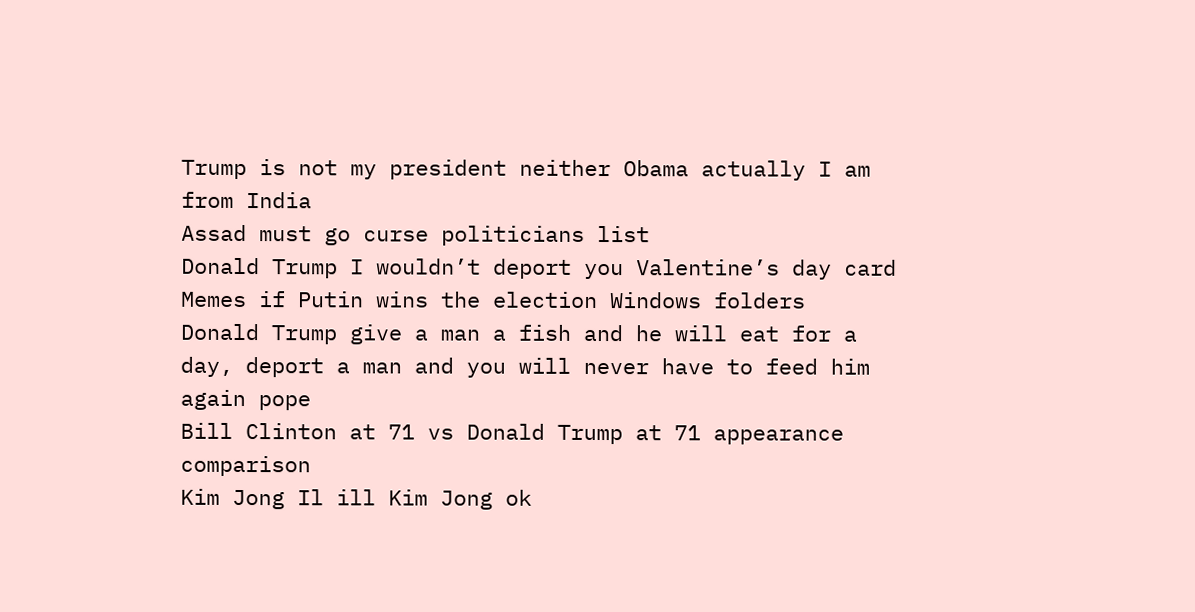Trump is not my president neither Obama actually I am from India
Assad must go curse politicians list
Donald Trump I wouldn’t deport you Valentine’s day card
Memes if Putin wins the election Windows folders
Donald Trump give a man a fish and he will eat for a day, deport a man and you will never have to feed him again pope
Bill Clinton at 71 vs Donald Trump at 71 appearance comparison
Kim Jong Il ill Kim Jong ok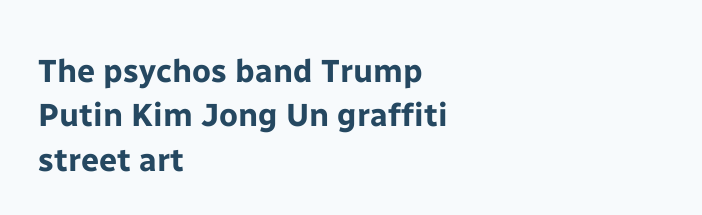The psychos band Trump Putin Kim Jong Un graffiti street art